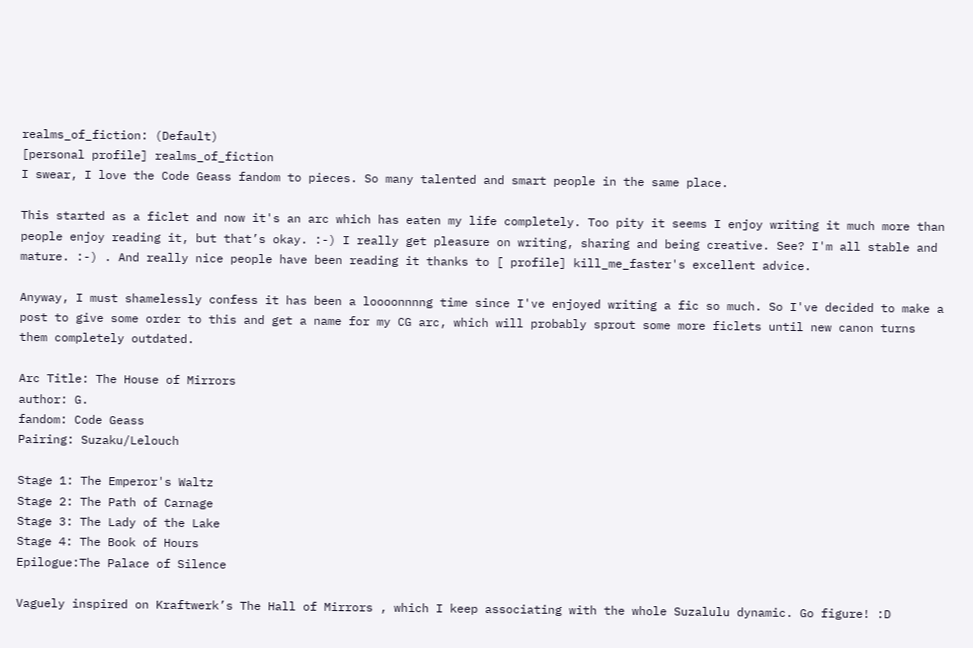realms_of_fiction: (Default)
[personal profile] realms_of_fiction
I swear, I love the Code Geass fandom to pieces. So many talented and smart people in the same place.

This started as a ficlet and now it's an arc which has eaten my life completely. Too pity it seems I enjoy writing it much more than people enjoy reading it, but that’s okay. :-) I really get pleasure on writing, sharing and being creative. See? I'm all stable and mature. :-) . And really nice people have been reading it thanks to [ profile] kill_me_faster's excellent advice.

Anyway, I must shamelessly confess it has been a loooonnnng time since I've enjoyed writing a fic so much. So I've decided to make a post to give some order to this and get a name for my CG arc, which will probably sprout some more ficlets until new canon turns them completely outdated.

Arc Title: The House of Mirrors
author: G.
fandom: Code Geass
Pairing: Suzaku/Lelouch

Stage 1: The Emperor's Waltz
Stage 2: The Path of Carnage
Stage 3: The Lady of the Lake
Stage 4: The Book of Hours
Epilogue:The Palace of Silence

Vaguely inspired on Kraftwerk’s The Hall of Mirrors , which I keep associating with the whole Suzalulu dynamic. Go figure! :D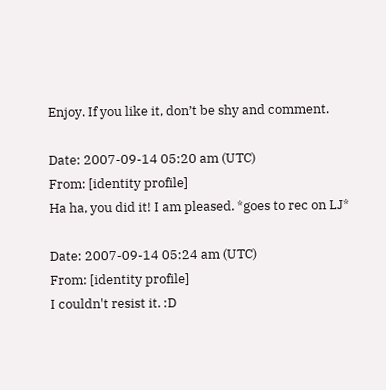Enjoy. If you like it, don’t be shy and comment.

Date: 2007-09-14 05:20 am (UTC)
From: [identity profile]
Ha ha, you did it! I am pleased. *goes to rec on LJ*

Date: 2007-09-14 05:24 am (UTC)
From: [identity profile]
I couldn't resist it. :D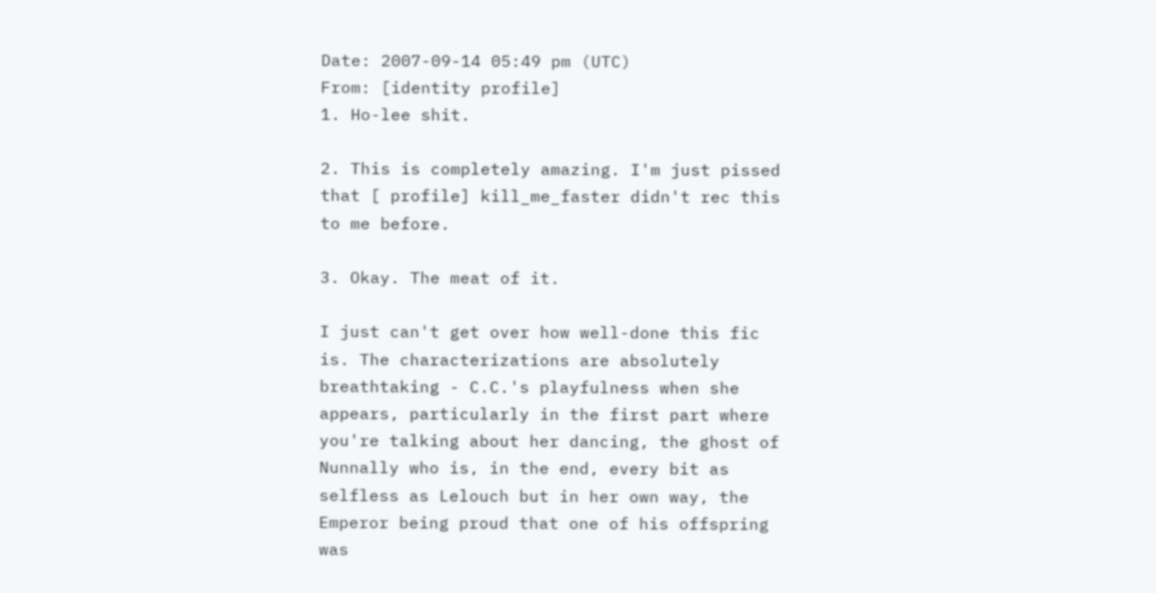Date: 2007-09-14 05:49 pm (UTC)
From: [identity profile]
1. Ho-lee shit.

2. This is completely amazing. I'm just pissed that [ profile] kill_me_faster didn't rec this to me before.

3. Okay. The meat of it.

I just can't get over how well-done this fic is. The characterizations are absolutely breathtaking - C.C.'s playfulness when she appears, particularly in the first part where you're talking about her dancing, the ghost of Nunnally who is, in the end, every bit as selfless as Lelouch but in her own way, the Emperor being proud that one of his offspring was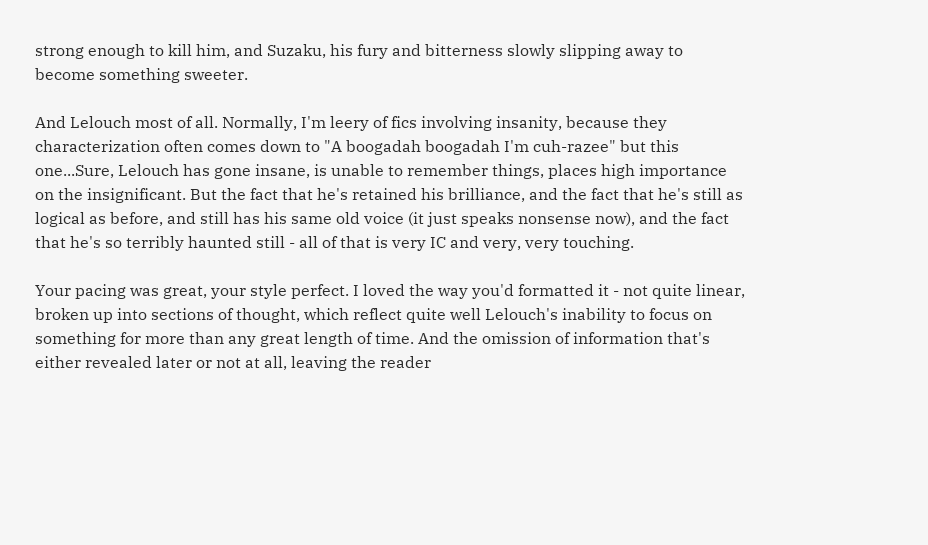strong enough to kill him, and Suzaku, his fury and bitterness slowly slipping away to become something sweeter.

And Lelouch most of all. Normally, I'm leery of fics involving insanity, because they characterization often comes down to "A boogadah boogadah I'm cuh-razee" but this one...Sure, Lelouch has gone insane, is unable to remember things, places high importance on the insignificant. But the fact that he's retained his brilliance, and the fact that he's still as logical as before, and still has his same old voice (it just speaks nonsense now), and the fact that he's so terribly haunted still - all of that is very IC and very, very touching.

Your pacing was great, your style perfect. I loved the way you'd formatted it - not quite linear, broken up into sections of thought, which reflect quite well Lelouch's inability to focus on something for more than any great length of time. And the omission of information that's either revealed later or not at all, leaving the reader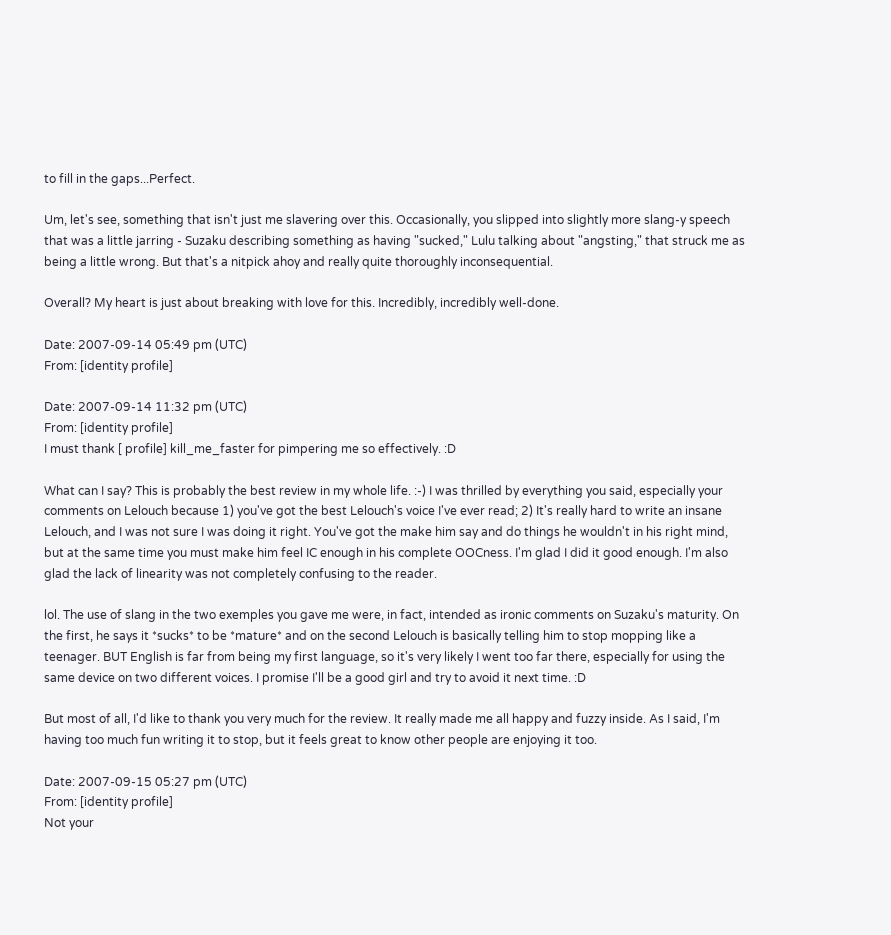to fill in the gaps...Perfect.

Um, let's see, something that isn't just me slavering over this. Occasionally, you slipped into slightly more slang-y speech that was a little jarring - Suzaku describing something as having "sucked," Lulu talking about "angsting," that struck me as being a little wrong. But that's a nitpick ahoy and really quite thoroughly inconsequential.

Overall? My heart is just about breaking with love for this. Incredibly, incredibly well-done.

Date: 2007-09-14 05:49 pm (UTC)
From: [identity profile]

Date: 2007-09-14 11:32 pm (UTC)
From: [identity profile]
I must thank [ profile] kill_me_faster for pimpering me so effectively. :D

What can I say? This is probably the best review in my whole life. :-) I was thrilled by everything you said, especially your comments on Lelouch because 1) you've got the best Lelouch's voice I've ever read; 2) It's really hard to write an insane Lelouch, and I was not sure I was doing it right. You've got the make him say and do things he wouldn't in his right mind, but at the same time you must make him feel IC enough in his complete OOCness. I'm glad I did it good enough. I'm also glad the lack of linearity was not completely confusing to the reader.

lol. The use of slang in the two exemples you gave me were, in fact, intended as ironic comments on Suzaku's maturity. On the first, he says it *sucks* to be *mature* and on the second Lelouch is basically telling him to stop mopping like a teenager. BUT English is far from being my first language, so it's very likely I went too far there, especially for using the same device on two different voices. I promise I'll be a good girl and try to avoid it next time. :D

But most of all, I'd like to thank you very much for the review. It really made me all happy and fuzzy inside. As I said, I'm having too much fun writing it to stop, but it feels great to know other people are enjoying it too.

Date: 2007-09-15 05:27 pm (UTC)
From: [identity profile]
Not your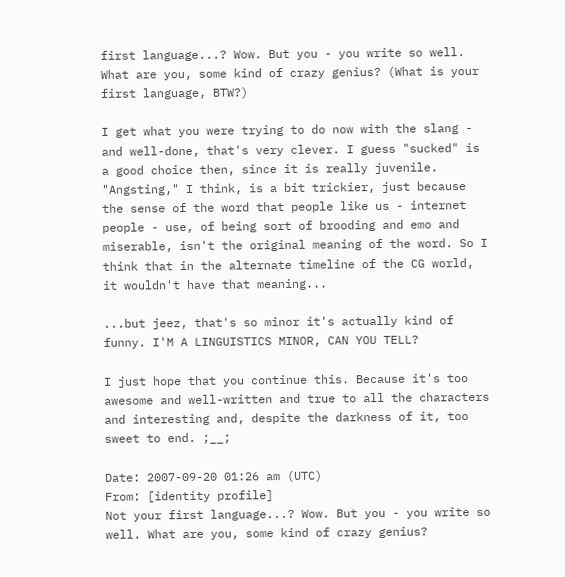first language...? Wow. But you - you write so well. What are you, some kind of crazy genius? (What is your first language, BTW?)

I get what you were trying to do now with the slang - and well-done, that's very clever. I guess "sucked" is a good choice then, since it is really juvenile. "Angsting," I think, is a bit trickier, just because the sense of the word that people like us - internet people - use, of being sort of brooding and emo and miserable, isn't the original meaning of the word. So I think that in the alternate timeline of the CG world, it wouldn't have that meaning...

...but jeez, that's so minor it's actually kind of funny. I'M A LINGUISTICS MINOR, CAN YOU TELL?

I just hope that you continue this. Because it's too awesome and well-written and true to all the characters and interesting and, despite the darkness of it, too sweet to end. ;__;

Date: 2007-09-20 01:26 am (UTC)
From: [identity profile]
Not your first language...? Wow. But you - you write so well. What are you, some kind of crazy genius?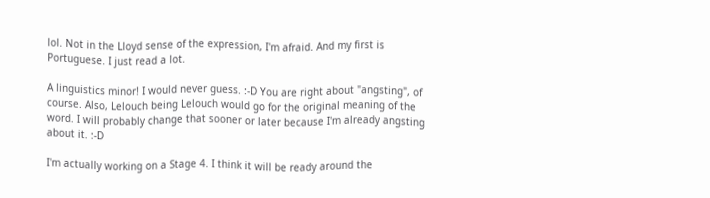lol. Not in the Lloyd sense of the expression, I'm afraid. And my first is Portuguese. I just read a lot.

A linguistics minor! I would never guess. :-D You are right about "angsting", of course. Also, Lelouch being Lelouch would go for the original meaning of the word. I will probably change that sooner or later because I'm already angsting about it. :-D

I'm actually working on a Stage 4. I think it will be ready around the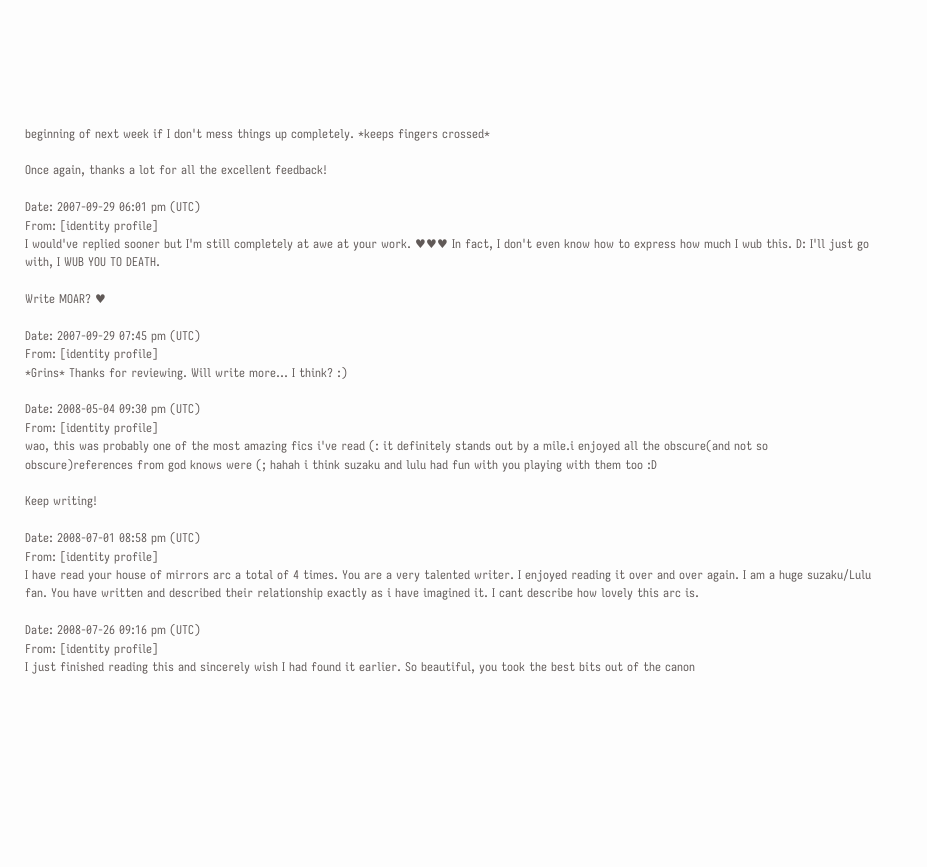beginning of next week if I don't mess things up completely. *keeps fingers crossed*

Once again, thanks a lot for all the excellent feedback!

Date: 2007-09-29 06:01 pm (UTC)
From: [identity profile]
I would've replied sooner but I'm still completely at awe at your work. ♥♥♥ In fact, I don't even know how to express how much I wub this. D: I'll just go with, I WUB YOU TO DEATH.

Write MOAR? ♥

Date: 2007-09-29 07:45 pm (UTC)
From: [identity profile]
*Grins* Thanks for reviewing. Will write more... I think? :)

Date: 2008-05-04 09:30 pm (UTC)
From: [identity profile]
wao, this was probably one of the most amazing fics i've read (: it definitely stands out by a mile.i enjoyed all the obscure(and not so obscure)references from god knows were (; hahah i think suzaku and lulu had fun with you playing with them too :D

Keep writing!

Date: 2008-07-01 08:58 pm (UTC)
From: [identity profile]
I have read your house of mirrors arc a total of 4 times. You are a very talented writer. I enjoyed reading it over and over again. I am a huge suzaku/Lulu fan. You have written and described their relationship exactly as i have imagined it. I cant describe how lovely this arc is.

Date: 2008-07-26 09:16 pm (UTC)
From: [identity profile]
I just finished reading this and sincerely wish I had found it earlier. So beautiful, you took the best bits out of the canon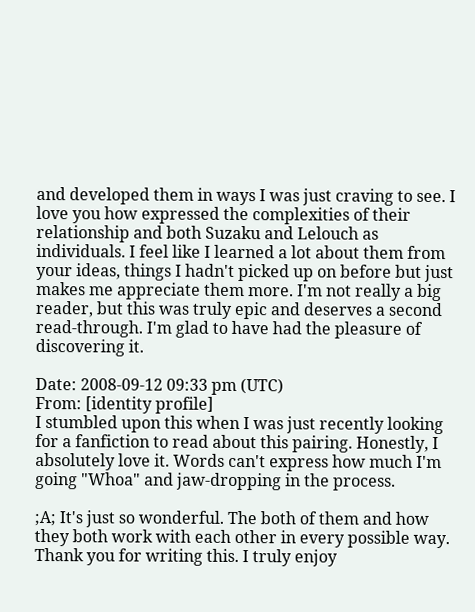and developed them in ways I was just craving to see. I love you how expressed the complexities of their relationship and both Suzaku and Lelouch as individuals. I feel like I learned a lot about them from your ideas, things I hadn't picked up on before but just makes me appreciate them more. I'm not really a big reader, but this was truly epic and deserves a second read-through. I'm glad to have had the pleasure of discovering it.

Date: 2008-09-12 09:33 pm (UTC)
From: [identity profile]
I stumbled upon this when I was just recently looking for a fanfiction to read about this pairing. Honestly, I absolutely love it. Words can't express how much I'm going "Whoa" and jaw-dropping in the process.

;A; It's just so wonderful. The both of them and how they both work with each other in every possible way. Thank you for writing this. I truly enjoy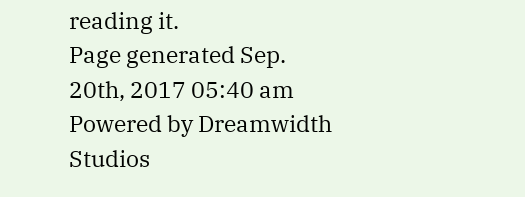reading it.
Page generated Sep. 20th, 2017 05:40 am
Powered by Dreamwidth Studios